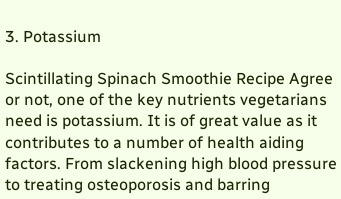3. Potassium

Scintillating Spinach Smoothie Recipe Agree or not, one of the key nutrients vegetarians need is potassium. It is of great value as it contributes to a number of health aiding factors. From slackening high blood pressure to treating osteoporosis and barring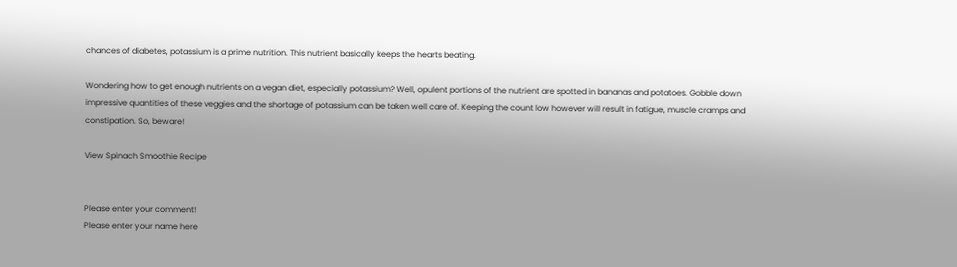chances of diabetes, potassium is a prime nutrition. This nutrient basically keeps the hearts beating.

Wondering how to get enough nutrients on a vegan diet, especially potassium? Well, opulent portions of the nutrient are spotted in bananas and potatoes. Gobble down impressive quantities of these veggies and the shortage of potassium can be taken well care of. Keeping the count low however will result in fatigue, muscle cramps and constipation. So, beware!

View Spinach Smoothie Recipe


Please enter your comment!
Please enter your name here